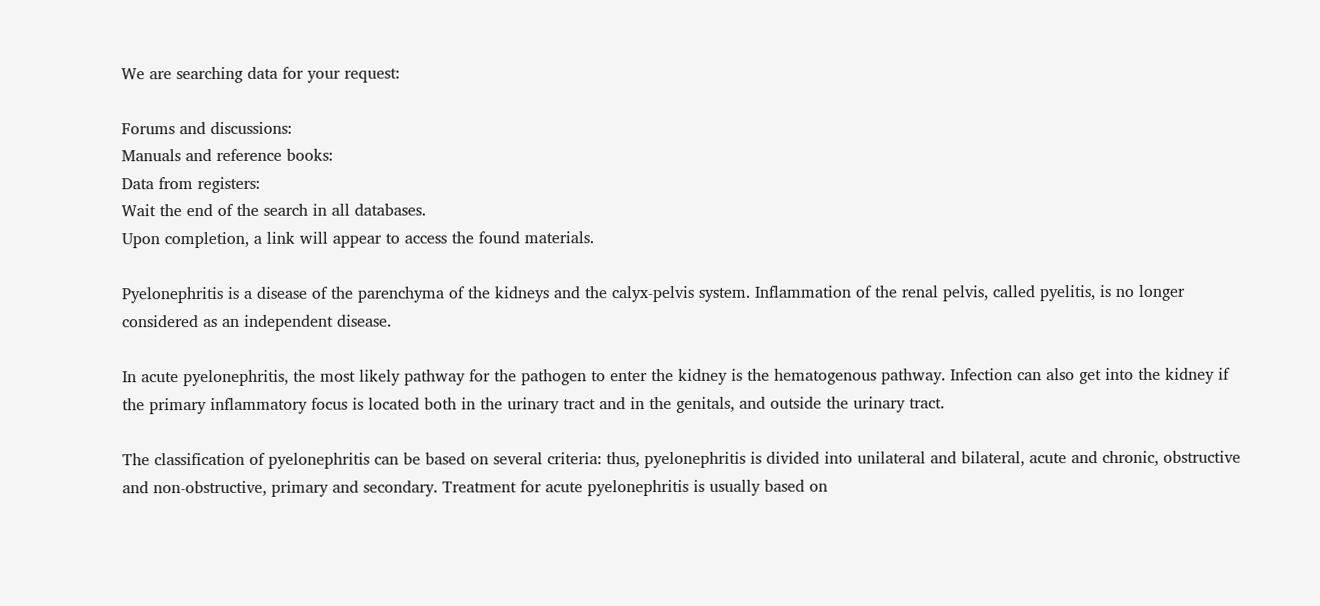We are searching data for your request:

Forums and discussions:
Manuals and reference books:
Data from registers:
Wait the end of the search in all databases.
Upon completion, a link will appear to access the found materials.

Pyelonephritis is a disease of the parenchyma of the kidneys and the calyx-pelvis system. Inflammation of the renal pelvis, called pyelitis, is no longer considered as an independent disease.

In acute pyelonephritis, the most likely pathway for the pathogen to enter the kidney is the hematogenous pathway. Infection can also get into the kidney if the primary inflammatory focus is located both in the urinary tract and in the genitals, and outside the urinary tract.

The classification of pyelonephritis can be based on several criteria: thus, pyelonephritis is divided into unilateral and bilateral, acute and chronic, obstructive and non-obstructive, primary and secondary. Treatment for acute pyelonephritis is usually based on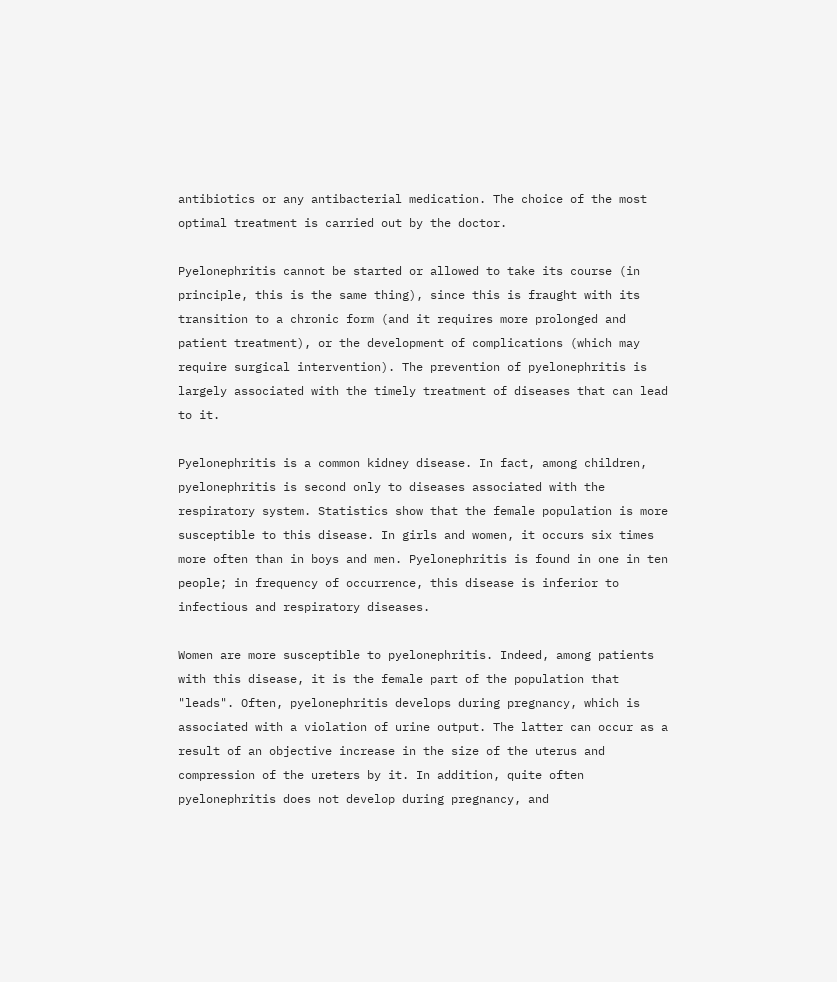antibiotics or any antibacterial medication. The choice of the most optimal treatment is carried out by the doctor.

Pyelonephritis cannot be started or allowed to take its course (in principle, this is the same thing), since this is fraught with its transition to a chronic form (and it requires more prolonged and patient treatment), or the development of complications (which may require surgical intervention). The prevention of pyelonephritis is largely associated with the timely treatment of diseases that can lead to it.

Pyelonephritis is a common kidney disease. In fact, among children, pyelonephritis is second only to diseases associated with the respiratory system. Statistics show that the female population is more susceptible to this disease. In girls and women, it occurs six times more often than in boys and men. Pyelonephritis is found in one in ten people; in frequency of occurrence, this disease is inferior to infectious and respiratory diseases.

Women are more susceptible to pyelonephritis. Indeed, among patients with this disease, it is the female part of the population that "leads". Often, pyelonephritis develops during pregnancy, which is associated with a violation of urine output. The latter can occur as a result of an objective increase in the size of the uterus and compression of the ureters by it. In addition, quite often pyelonephritis does not develop during pregnancy, and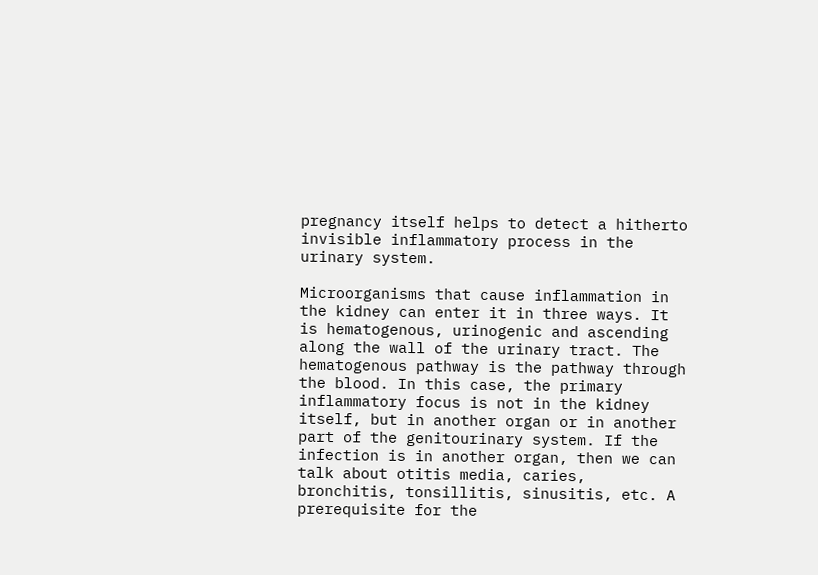pregnancy itself helps to detect a hitherto invisible inflammatory process in the urinary system.

Microorganisms that cause inflammation in the kidney can enter it in three ways. It is hematogenous, urinogenic and ascending along the wall of the urinary tract. The hematogenous pathway is the pathway through the blood. In this case, the primary inflammatory focus is not in the kidney itself, but in another organ or in another part of the genitourinary system. If the infection is in another organ, then we can talk about otitis media, caries, bronchitis, tonsillitis, sinusitis, etc. A prerequisite for the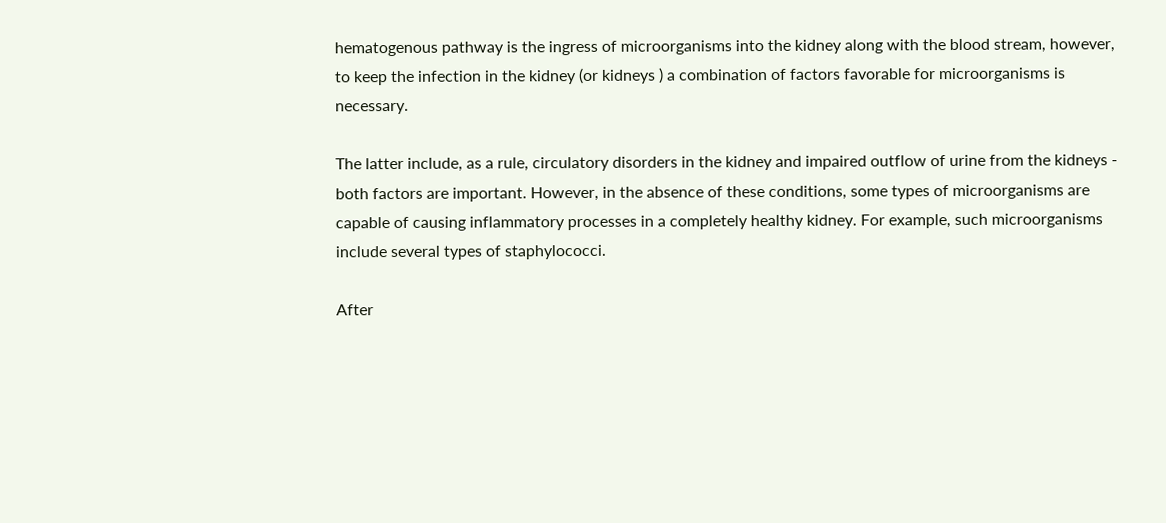hematogenous pathway is the ingress of microorganisms into the kidney along with the blood stream, however, to keep the infection in the kidney (or kidneys ) a combination of factors favorable for microorganisms is necessary.

The latter include, as a rule, circulatory disorders in the kidney and impaired outflow of urine from the kidneys - both factors are important. However, in the absence of these conditions, some types of microorganisms are capable of causing inflammatory processes in a completely healthy kidney. For example, such microorganisms include several types of staphylococci.

After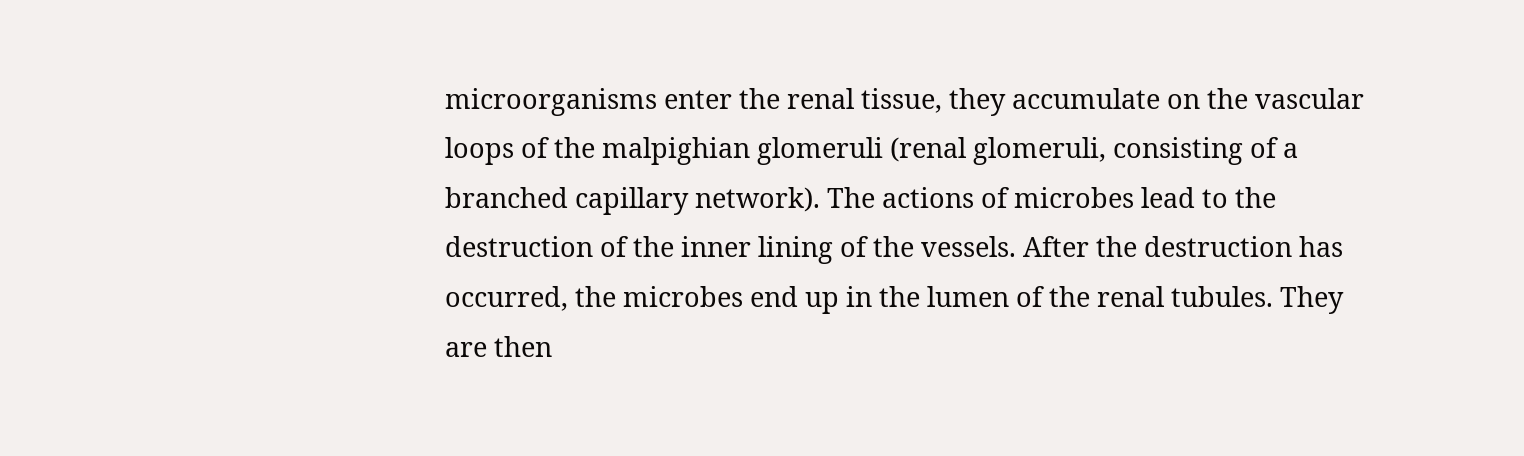microorganisms enter the renal tissue, they accumulate on the vascular loops of the malpighian glomeruli (renal glomeruli, consisting of a branched capillary network). The actions of microbes lead to the destruction of the inner lining of the vessels. After the destruction has occurred, the microbes end up in the lumen of the renal tubules. They are then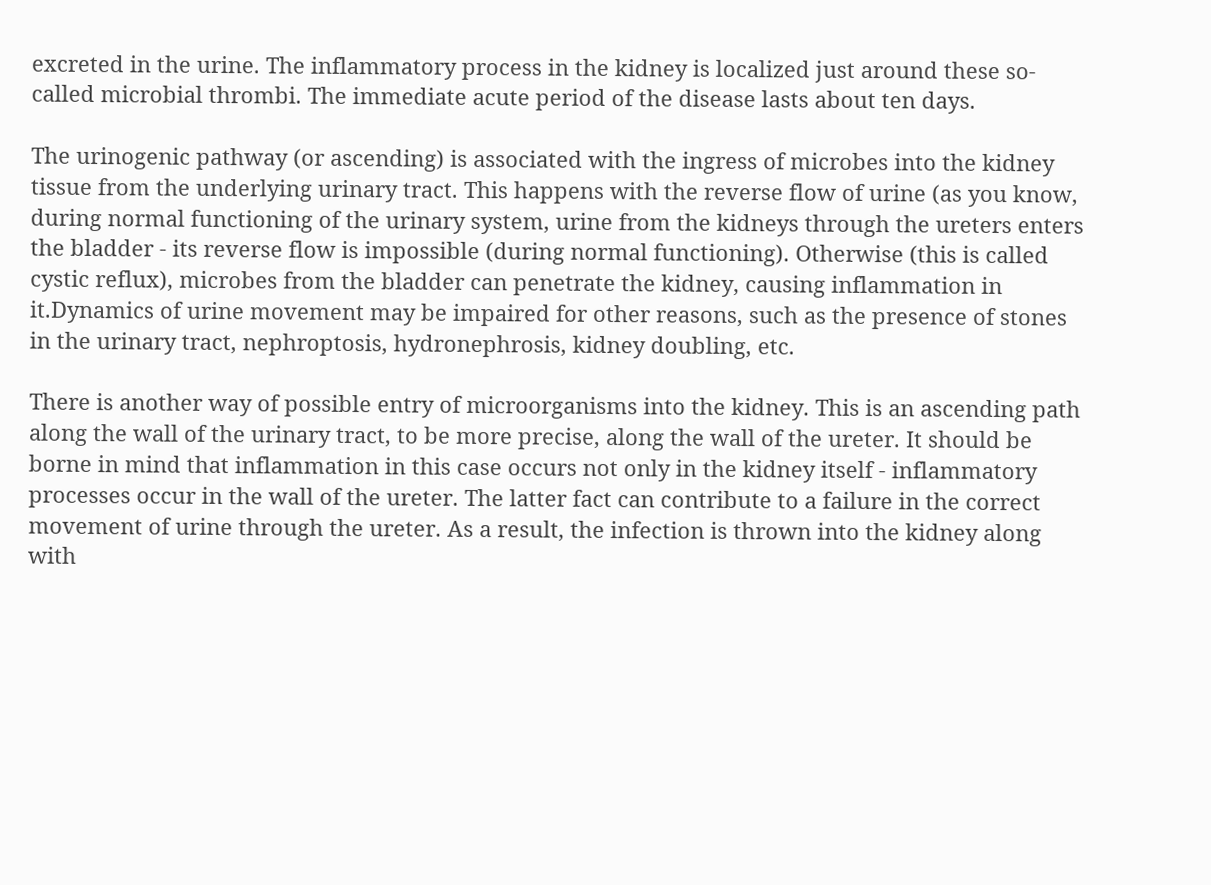excreted in the urine. The inflammatory process in the kidney is localized just around these so-called microbial thrombi. The immediate acute period of the disease lasts about ten days.

The urinogenic pathway (or ascending) is associated with the ingress of microbes into the kidney tissue from the underlying urinary tract. This happens with the reverse flow of urine (as you know, during normal functioning of the urinary system, urine from the kidneys through the ureters enters the bladder - its reverse flow is impossible (during normal functioning). Otherwise (this is called cystic reflux), microbes from the bladder can penetrate the kidney, causing inflammation in it.Dynamics of urine movement may be impaired for other reasons, such as the presence of stones in the urinary tract, nephroptosis, hydronephrosis, kidney doubling, etc.

There is another way of possible entry of microorganisms into the kidney. This is an ascending path along the wall of the urinary tract, to be more precise, along the wall of the ureter. It should be borne in mind that inflammation in this case occurs not only in the kidney itself - inflammatory processes occur in the wall of the ureter. The latter fact can contribute to a failure in the correct movement of urine through the ureter. As a result, the infection is thrown into the kidney along with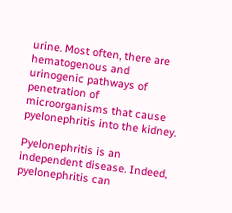urine. Most often, there are hematogenous and urinogenic pathways of penetration of microorganisms that cause pyelonephritis into the kidney.

Pyelonephritis is an independent disease. Indeed, pyelonephritis can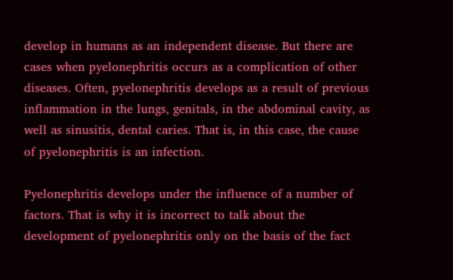develop in humans as an independent disease. But there are cases when pyelonephritis occurs as a complication of other diseases. Often, pyelonephritis develops as a result of previous inflammation in the lungs, genitals, in the abdominal cavity, as well as sinusitis, dental caries. That is, in this case, the cause of pyelonephritis is an infection.

Pyelonephritis develops under the influence of a number of factors. That is why it is incorrect to talk about the development of pyelonephritis only on the basis of the fact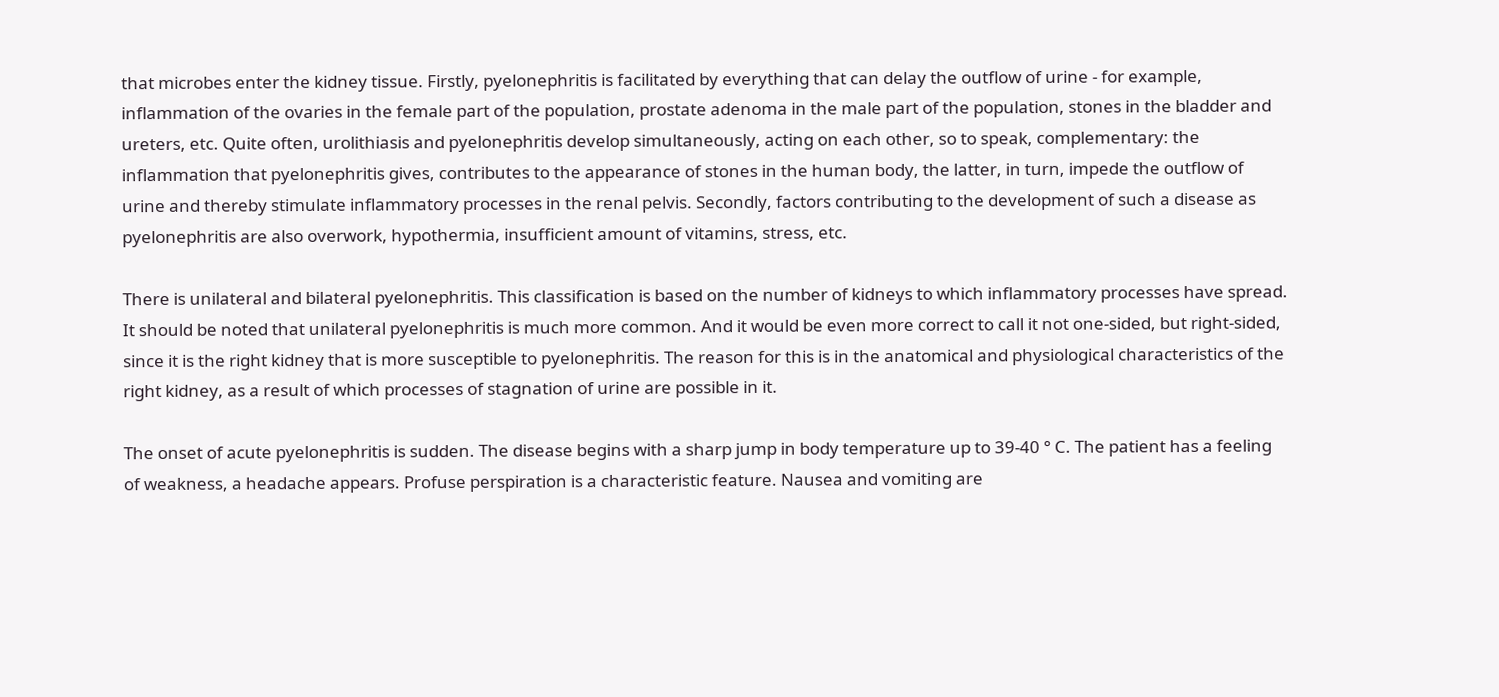that microbes enter the kidney tissue. Firstly, pyelonephritis is facilitated by everything that can delay the outflow of urine - for example, inflammation of the ovaries in the female part of the population, prostate adenoma in the male part of the population, stones in the bladder and ureters, etc. Quite often, urolithiasis and pyelonephritis develop simultaneously, acting on each other, so to speak, complementary: the inflammation that pyelonephritis gives, contributes to the appearance of stones in the human body, the latter, in turn, impede the outflow of urine and thereby stimulate inflammatory processes in the renal pelvis. Secondly, factors contributing to the development of such a disease as pyelonephritis are also overwork, hypothermia, insufficient amount of vitamins, stress, etc.

There is unilateral and bilateral pyelonephritis. This classification is based on the number of kidneys to which inflammatory processes have spread. It should be noted that unilateral pyelonephritis is much more common. And it would be even more correct to call it not one-sided, but right-sided, since it is the right kidney that is more susceptible to pyelonephritis. The reason for this is in the anatomical and physiological characteristics of the right kidney, as a result of which processes of stagnation of urine are possible in it.

The onset of acute pyelonephritis is sudden. The disease begins with a sharp jump in body temperature up to 39-40 ° C. The patient has a feeling of weakness, a headache appears. Profuse perspiration is a characteristic feature. Nausea and vomiting are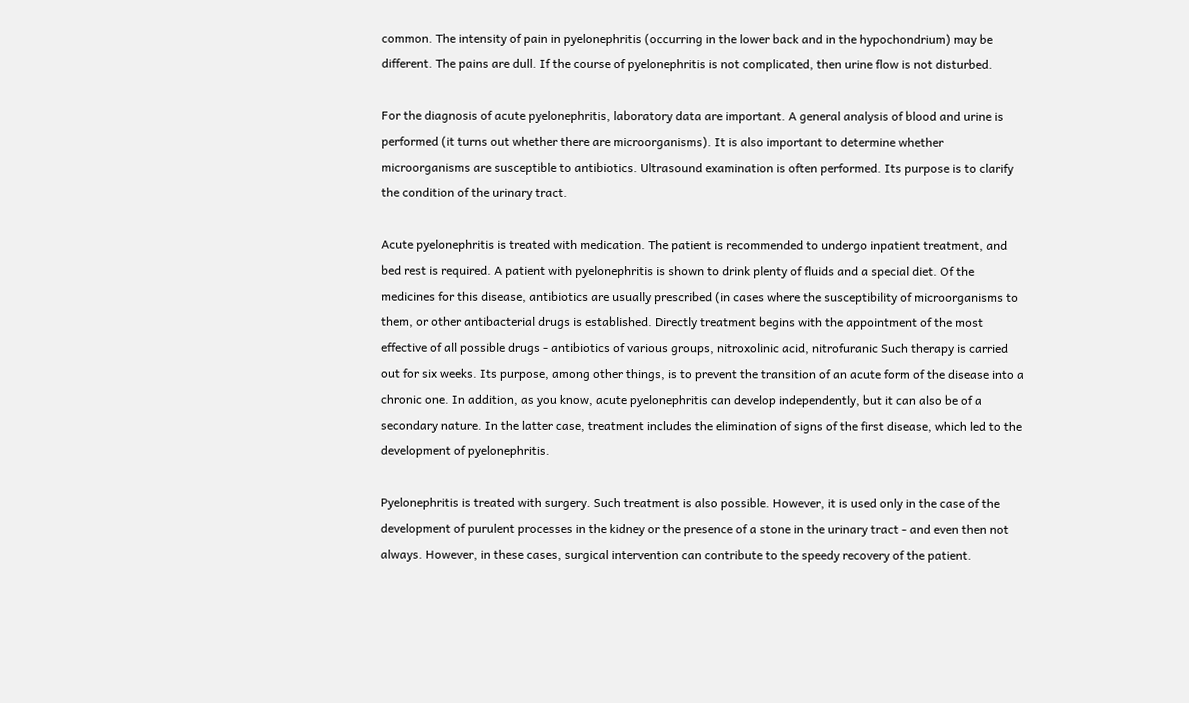common. The intensity of pain in pyelonephritis (occurring in the lower back and in the hypochondrium) may be different. The pains are dull. If the course of pyelonephritis is not complicated, then urine flow is not disturbed.

For the diagnosis of acute pyelonephritis, laboratory data are important. A general analysis of blood and urine is performed (it turns out whether there are microorganisms). It is also important to determine whether microorganisms are susceptible to antibiotics. Ultrasound examination is often performed. Its purpose is to clarify the condition of the urinary tract.

Acute pyelonephritis is treated with medication. The patient is recommended to undergo inpatient treatment, and bed rest is required. A patient with pyelonephritis is shown to drink plenty of fluids and a special diet. Of the medicines for this disease, antibiotics are usually prescribed (in cases where the susceptibility of microorganisms to them, or other antibacterial drugs is established. Directly treatment begins with the appointment of the most effective of all possible drugs - antibiotics of various groups, nitroxolinic acid, nitrofuranic Such therapy is carried out for six weeks. Its purpose, among other things, is to prevent the transition of an acute form of the disease into a chronic one. In addition, as you know, acute pyelonephritis can develop independently, but it can also be of a secondary nature. In the latter case, treatment includes the elimination of signs of the first disease, which led to the development of pyelonephritis.

Pyelonephritis is treated with surgery. Such treatment is also possible. However, it is used only in the case of the development of purulent processes in the kidney or the presence of a stone in the urinary tract - and even then not always. However, in these cases, surgical intervention can contribute to the speedy recovery of the patient.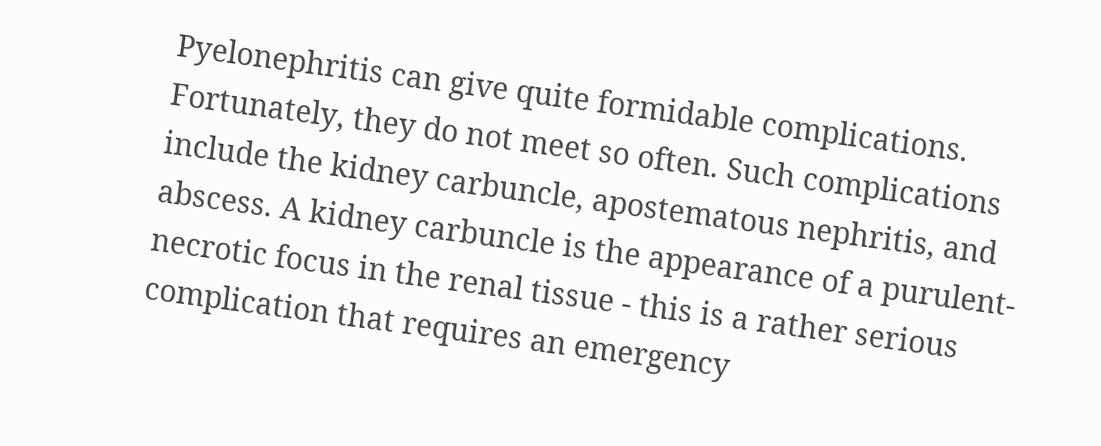Pyelonephritis can give quite formidable complications. Fortunately, they do not meet so often. Such complications include the kidney carbuncle, apostematous nephritis, and abscess. A kidney carbuncle is the appearance of a purulent-necrotic focus in the renal tissue - this is a rather serious complication that requires an emergency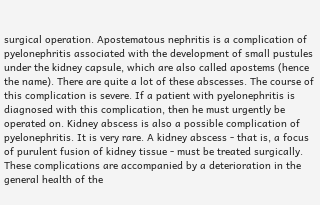surgical operation. Apostematous nephritis is a complication of pyelonephritis associated with the development of small pustules under the kidney capsule, which are also called apostems (hence the name). There are quite a lot of these abscesses. The course of this complication is severe. If a patient with pyelonephritis is diagnosed with this complication, then he must urgently be operated on. Kidney abscess is also a possible complication of pyelonephritis. It is very rare. A kidney abscess - that is, a focus of purulent fusion of kidney tissue - must be treated surgically. These complications are accompanied by a deterioration in the general health of the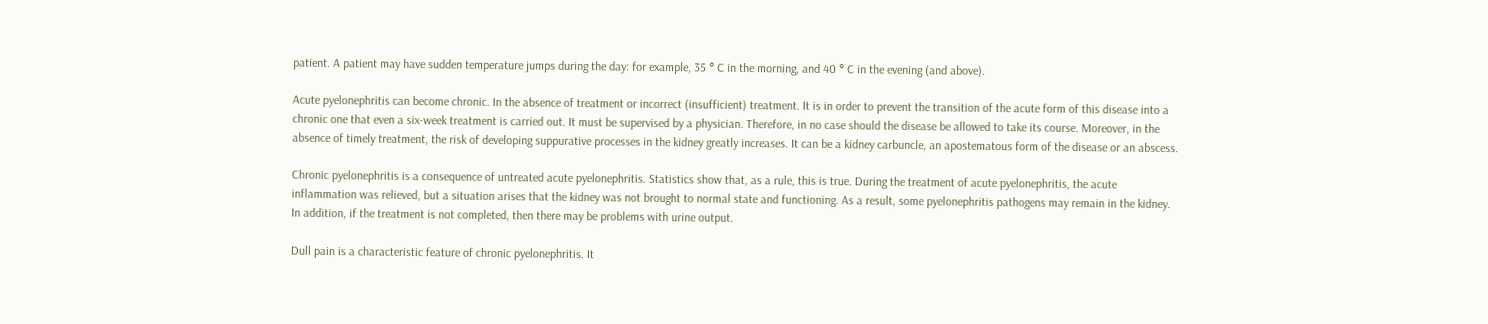patient. A patient may have sudden temperature jumps during the day: for example, 35 ° C in the morning, and 40 ° C in the evening (and above).

Acute pyelonephritis can become chronic. In the absence of treatment or incorrect (insufficient) treatment. It is in order to prevent the transition of the acute form of this disease into a chronic one that even a six-week treatment is carried out. It must be supervised by a physician. Therefore, in no case should the disease be allowed to take its course. Moreover, in the absence of timely treatment, the risk of developing suppurative processes in the kidney greatly increases. It can be a kidney carbuncle, an apostematous form of the disease or an abscess.

Chronic pyelonephritis is a consequence of untreated acute pyelonephritis. Statistics show that, as a rule, this is true. During the treatment of acute pyelonephritis, the acute inflammation was relieved, but a situation arises that the kidney was not brought to normal state and functioning. As a result, some pyelonephritis pathogens may remain in the kidney. In addition, if the treatment is not completed, then there may be problems with urine output.

Dull pain is a characteristic feature of chronic pyelonephritis. It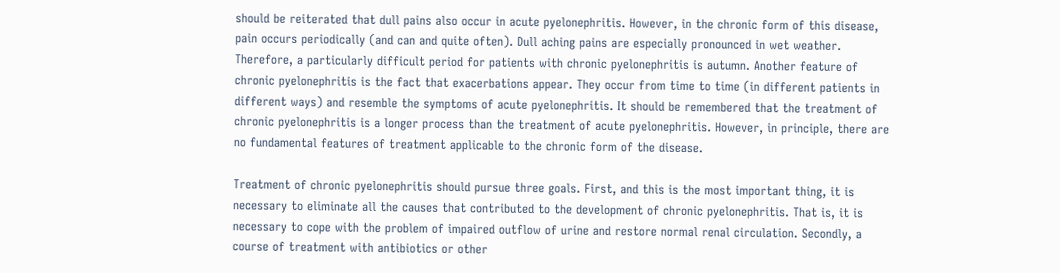should be reiterated that dull pains also occur in acute pyelonephritis. However, in the chronic form of this disease, pain occurs periodically (and can and quite often). Dull aching pains are especially pronounced in wet weather. Therefore, a particularly difficult period for patients with chronic pyelonephritis is autumn. Another feature of chronic pyelonephritis is the fact that exacerbations appear. They occur from time to time (in different patients in different ways) and resemble the symptoms of acute pyelonephritis. It should be remembered that the treatment of chronic pyelonephritis is a longer process than the treatment of acute pyelonephritis. However, in principle, there are no fundamental features of treatment applicable to the chronic form of the disease.

Treatment of chronic pyelonephritis should pursue three goals. First, and this is the most important thing, it is necessary to eliminate all the causes that contributed to the development of chronic pyelonephritis. That is, it is necessary to cope with the problem of impaired outflow of urine and restore normal renal circulation. Secondly, a course of treatment with antibiotics or other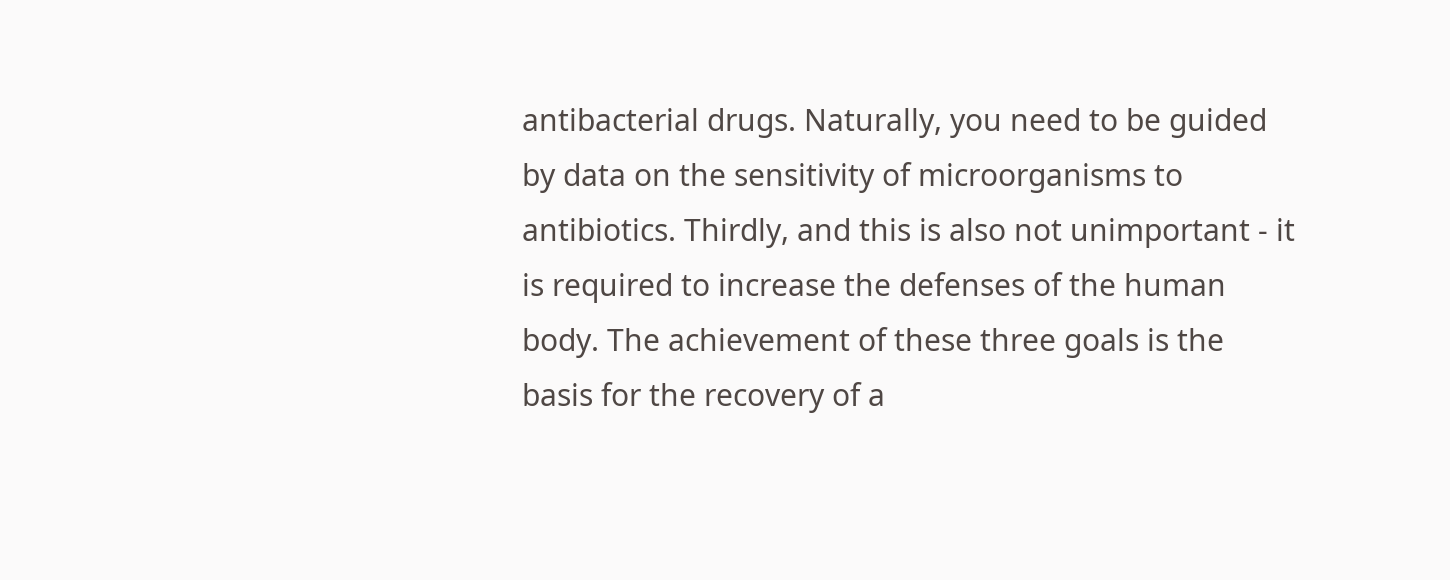antibacterial drugs. Naturally, you need to be guided by data on the sensitivity of microorganisms to antibiotics. Thirdly, and this is also not unimportant - it is required to increase the defenses of the human body. The achievement of these three goals is the basis for the recovery of a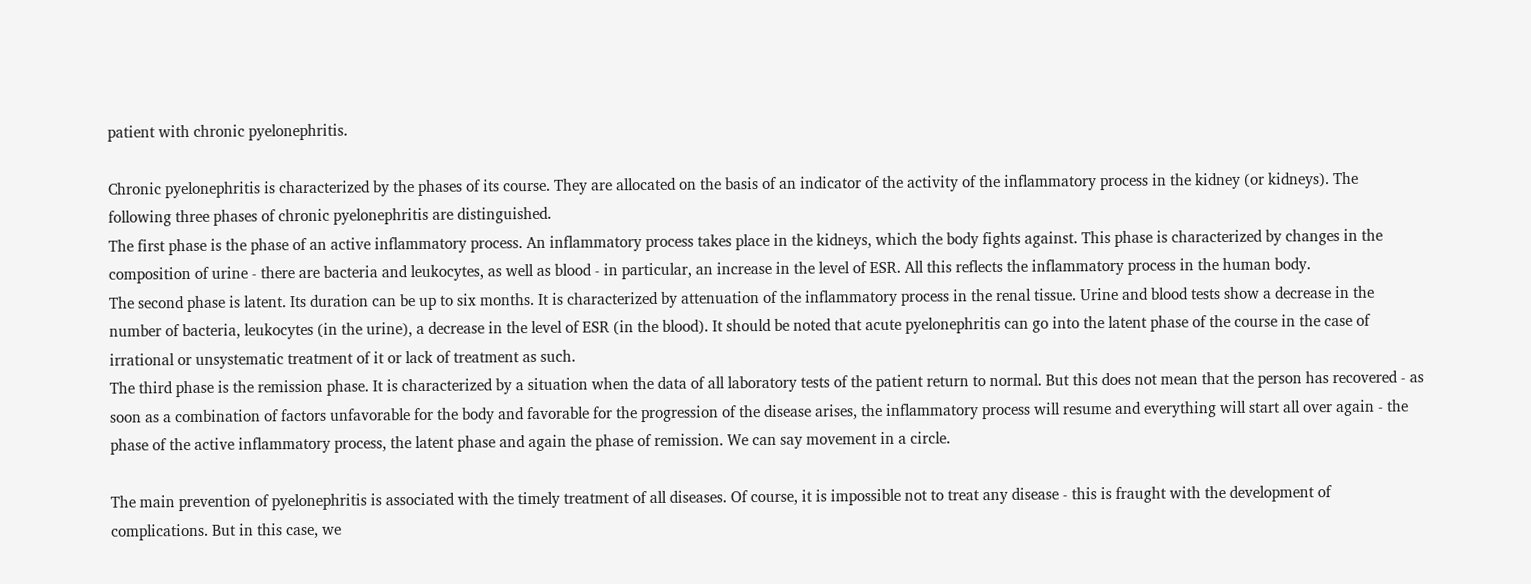patient with chronic pyelonephritis.

Chronic pyelonephritis is characterized by the phases of its course. They are allocated on the basis of an indicator of the activity of the inflammatory process in the kidney (or kidneys). The following three phases of chronic pyelonephritis are distinguished.
The first phase is the phase of an active inflammatory process. An inflammatory process takes place in the kidneys, which the body fights against. This phase is characterized by changes in the composition of urine - there are bacteria and leukocytes, as well as blood - in particular, an increase in the level of ESR. All this reflects the inflammatory process in the human body.
The second phase is latent. Its duration can be up to six months. It is characterized by attenuation of the inflammatory process in the renal tissue. Urine and blood tests show a decrease in the number of bacteria, leukocytes (in the urine), a decrease in the level of ESR (in the blood). It should be noted that acute pyelonephritis can go into the latent phase of the course in the case of irrational or unsystematic treatment of it or lack of treatment as such.
The third phase is the remission phase. It is characterized by a situation when the data of all laboratory tests of the patient return to normal. But this does not mean that the person has recovered - as soon as a combination of factors unfavorable for the body and favorable for the progression of the disease arises, the inflammatory process will resume and everything will start all over again - the phase of the active inflammatory process, the latent phase and again the phase of remission. We can say movement in a circle.

The main prevention of pyelonephritis is associated with the timely treatment of all diseases. Of course, it is impossible not to treat any disease - this is fraught with the development of complications. But in this case, we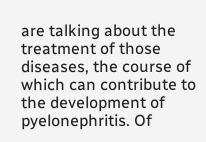are talking about the treatment of those diseases, the course of which can contribute to the development of pyelonephritis. Of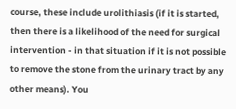course, these include urolithiasis (if it is started, then there is a likelihood of the need for surgical intervention - in that situation if it is not possible to remove the stone from the urinary tract by any other means). You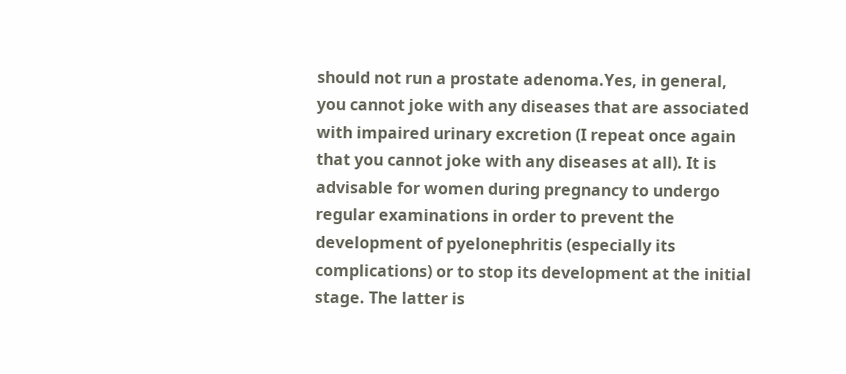should not run a prostate adenoma.Yes, in general, you cannot joke with any diseases that are associated with impaired urinary excretion (I repeat once again that you cannot joke with any diseases at all). It is advisable for women during pregnancy to undergo regular examinations in order to prevent the development of pyelonephritis (especially its complications) or to stop its development at the initial stage. The latter is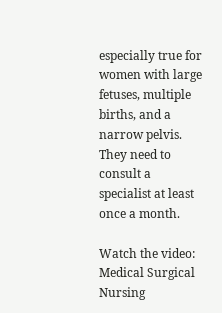especially true for women with large fetuses, multiple births, and a narrow pelvis. They need to consult a specialist at least once a month.

Watch the video: Medical Surgical Nursing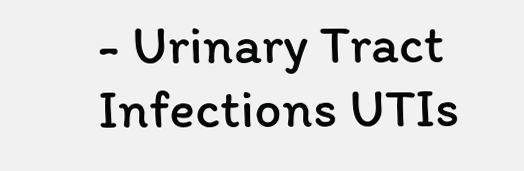- Urinary Tract Infections UTIs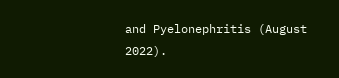and Pyelonephritis (August 2022).